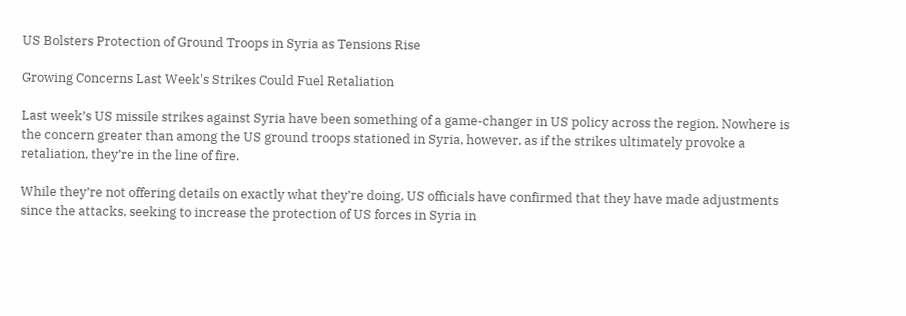US Bolsters Protection of Ground Troops in Syria as Tensions Rise

Growing Concerns Last Week's Strikes Could Fuel Retaliation

Last week’s US missile strikes against Syria have been something of a game-changer in US policy across the region. Nowhere is the concern greater than among the US ground troops stationed in Syria, however, as if the strikes ultimately provoke a retaliation, they’re in the line of fire.

While they’re not offering details on exactly what they’re doing, US officials have confirmed that they have made adjustments since the attacks, seeking to increase the protection of US forces in Syria in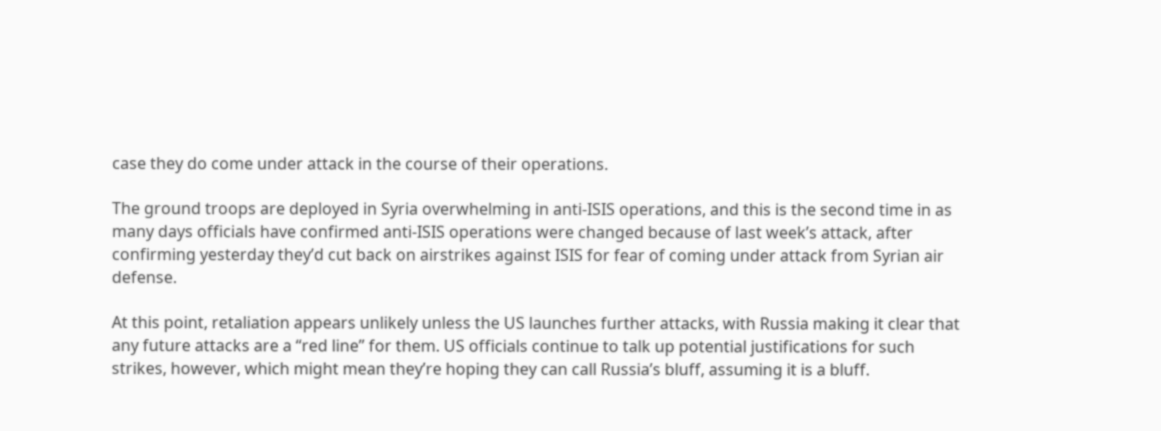case they do come under attack in the course of their operations.

The ground troops are deployed in Syria overwhelming in anti-ISIS operations, and this is the second time in as many days officials have confirmed anti-ISIS operations were changed because of last week’s attack, after confirming yesterday they’d cut back on airstrikes against ISIS for fear of coming under attack from Syrian air defense.

At this point, retaliation appears unlikely unless the US launches further attacks, with Russia making it clear that any future attacks are a “red line” for them. US officials continue to talk up potential justifications for such strikes, however, which might mean they’re hoping they can call Russia’s bluff, assuming it is a bluff.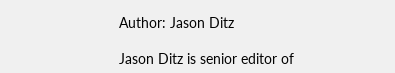Author: Jason Ditz

Jason Ditz is senior editor of